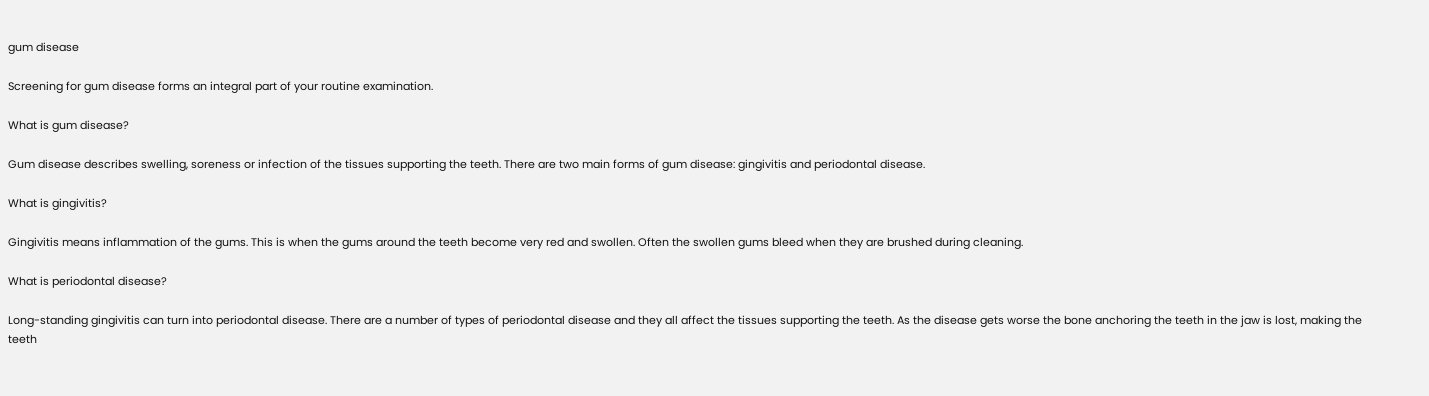gum disease

Screening for gum disease forms an integral part of your routine examination.

What is gum disease?

Gum disease describes swelling, soreness or infection of the tissues supporting the teeth. There are two main forms of gum disease: gingivitis and periodontal disease.

What is gingivitis?

Gingivitis means inflammation of the gums. This is when the gums around the teeth become very red and swollen. Often the swollen gums bleed when they are brushed during cleaning.

What is periodontal disease?

Long-standing gingivitis can turn into periodontal disease. There are a number of types of periodontal disease and they all affect the tissues supporting the teeth. As the disease gets worse the bone anchoring the teeth in the jaw is lost, making the teeth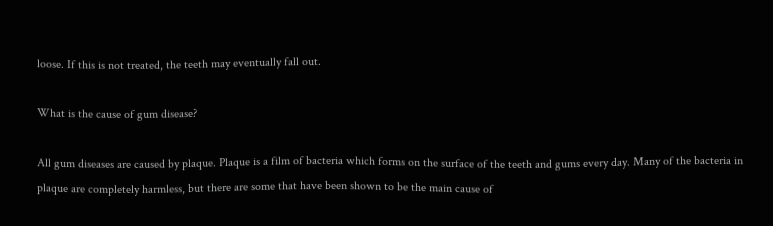loose. If this is not treated, the teeth may eventually fall out.

What is the cause of gum disease?

All gum diseases are caused by plaque. Plaque is a film of bacteria which forms on the surface of the teeth and gums every day. Many of the bacteria in plaque are completely harmless, but there are some that have been shown to be the main cause of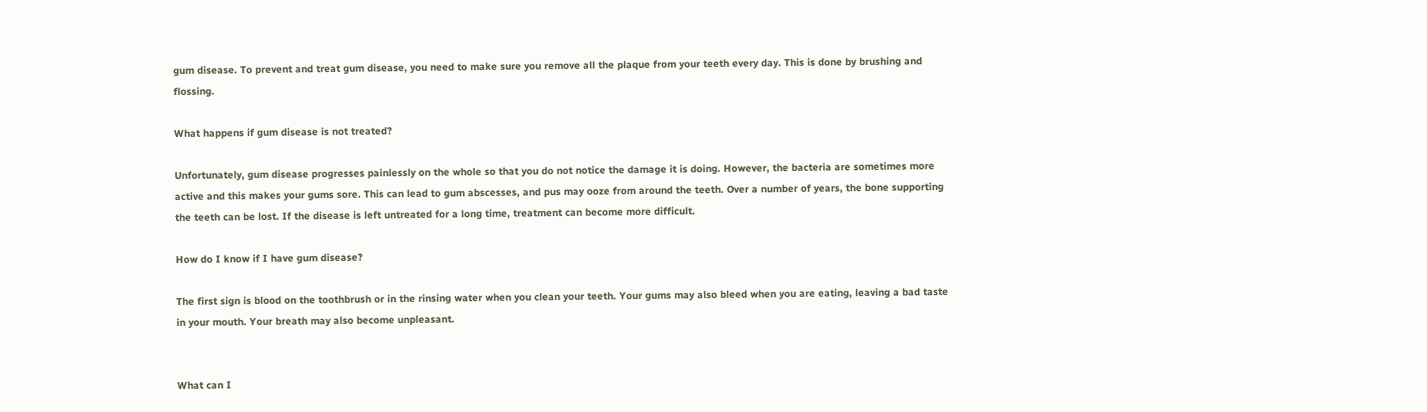gum disease. To prevent and treat gum disease, you need to make sure you remove all the plaque from your teeth every day. This is done by brushing and flossing.

What happens if gum disease is not treated?

Unfortunately, gum disease progresses painlessly on the whole so that you do not notice the damage it is doing. However, the bacteria are sometimes more active and this makes your gums sore. This can lead to gum abscesses, and pus may ooze from around the teeth. Over a number of years, the bone supporting the teeth can be lost. If the disease is left untreated for a long time, treatment can become more difficult.

How do I know if I have gum disease?

The first sign is blood on the toothbrush or in the rinsing water when you clean your teeth. Your gums may also bleed when you are eating, leaving a bad taste in your mouth. Your breath may also become unpleasant.


What can I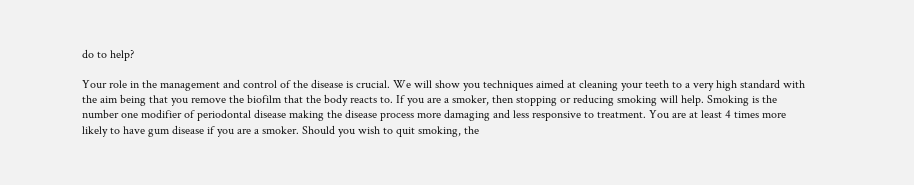do to help?

Your role in the management and control of the disease is crucial. We will show you techniques aimed at cleaning your teeth to a very high standard with the aim being that you remove the biofilm that the body reacts to. If you are a smoker, then stopping or reducing smoking will help. Smoking is the number one modifier of periodontal disease making the disease process more damaging and less responsive to treatment. You are at least 4 times more likely to have gum disease if you are a smoker. Should you wish to quit smoking, the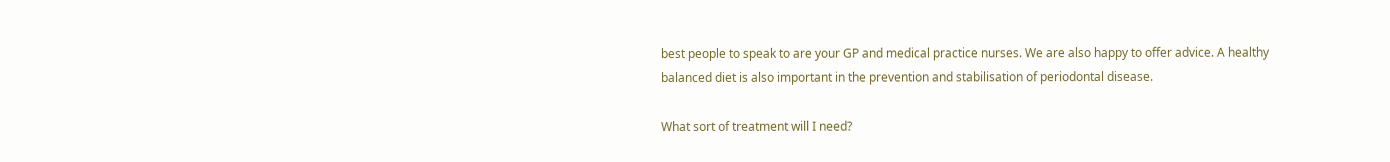best people to speak to are your GP and medical practice nurses. We are also happy to offer advice. A healthy balanced diet is also important in the prevention and stabilisation of periodontal disease.

What sort of treatment will I need?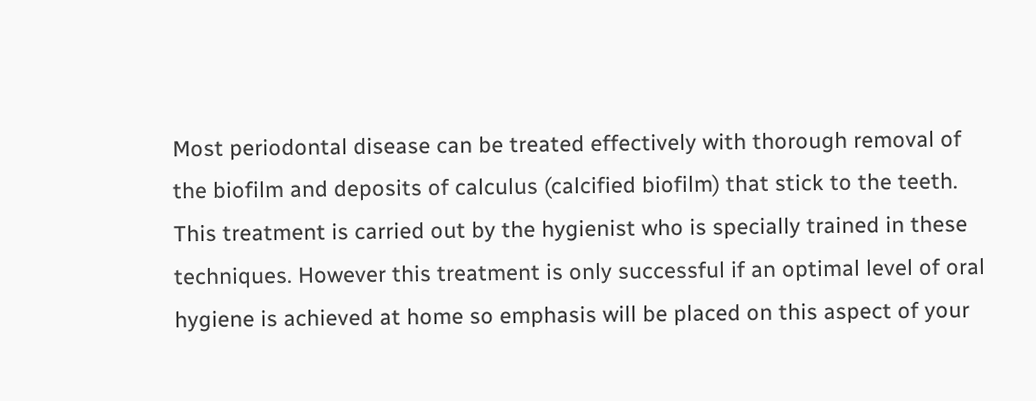Most periodontal disease can be treated effectively with thorough removal of the biofilm and deposits of calculus (calcified biofilm) that stick to the teeth. This treatment is carried out by the hygienist who is specially trained in these techniques. However this treatment is only successful if an optimal level of oral hygiene is achieved at home so emphasis will be placed on this aspect of your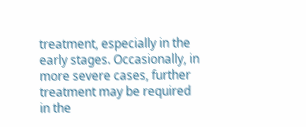treatment, especially in the early stages. Occasionally, in more severe cases, further treatment may be required in the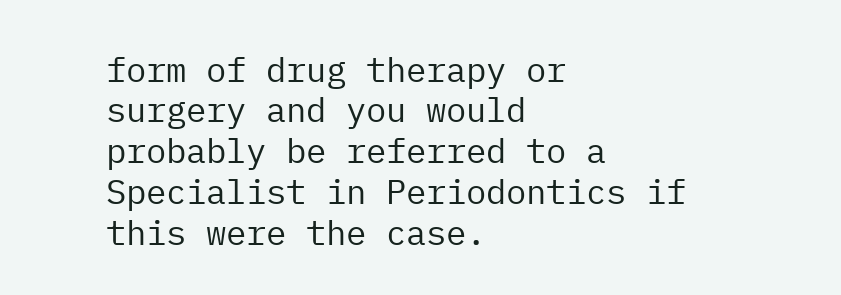form of drug therapy or surgery and you would probably be referred to a Specialist in Periodontics if this were the case.